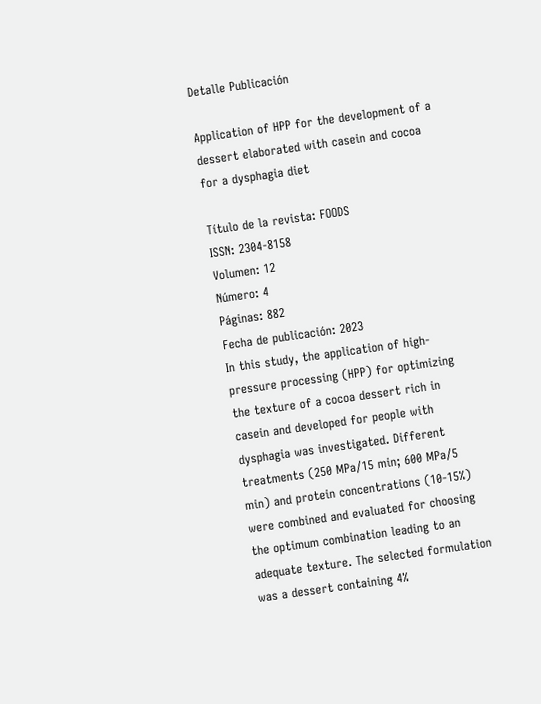Detalle Publicación

Application of HPP for the development of a dessert elaborated with casein and cocoa for a dysphagia diet

Título de la revista: FOODS
ISSN: 2304-8158
Volumen: 12
Número: 4
Páginas: 882
Fecha de publicación: 2023
In this study, the application of high-pressure processing (HPP) for optimizing the texture of a cocoa dessert rich in casein and developed for people with dysphagia was investigated. Different treatments (250 MPa/15 min; 600 MPa/5 min) and protein concentrations (10-15%) were combined and evaluated for choosing the optimum combination leading to an adequate texture. The selected formulation was a dessert containing 4%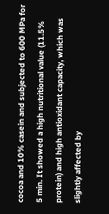cocoa and 10% casein and subjected to 600 MPa for 5 min. It showed a high nutritional value (11.5% protein) and high antioxidant capacity, which was slightly affected by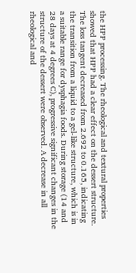the HPP processing. The rheological and textural properties showed that HPP had a clear effect on the dessert structure. The loss tangent decreased from 2.692 to 0.165, indicating the transition from a liquid to a gel-like structure, which is in a suitable range for dysphagia foods. During storage (14 and 28 days at 4 degrees C), progressive significant changes in the structure of the dessert were observed. A decrease in all rheological and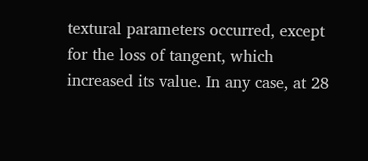textural parameters occurred, except for the loss of tangent, which increased its value. In any case, at 28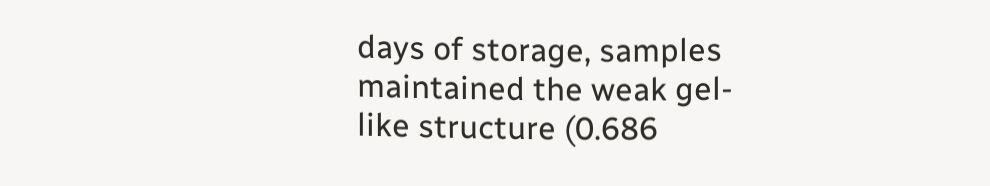days of storage, samples maintained the weak gel-like structure (0.686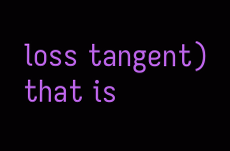loss tangent) that is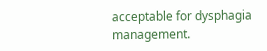acceptable for dysphagia management.